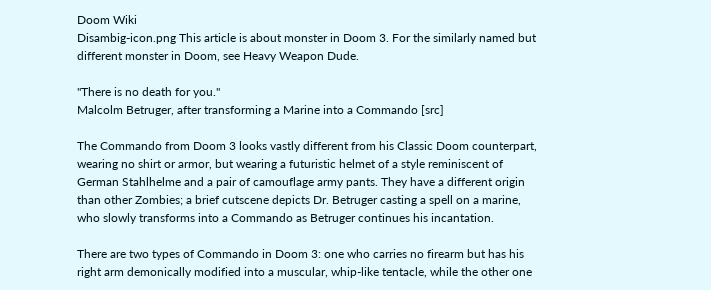Doom Wiki
Disambig-icon.png This article is about monster in Doom 3. For the similarly named but different monster in Doom, see Heavy Weapon Dude.

"There is no death for you."
Malcolm Betruger, after transforming a Marine into a Commando [src]

The Commando from Doom 3 looks vastly different from his Classic Doom counterpart, wearing no shirt or armor, but wearing a futuristic helmet of a style reminiscent of German Stahlhelme and a pair of camouflage army pants. They have a different origin than other Zombies; a brief cutscene depicts Dr. Betruger casting a spell on a marine, who slowly transforms into a Commando as Betruger continues his incantation.

There are two types of Commando in Doom 3: one who carries no firearm but has his right arm demonically modified into a muscular, whip-like tentacle, while the other one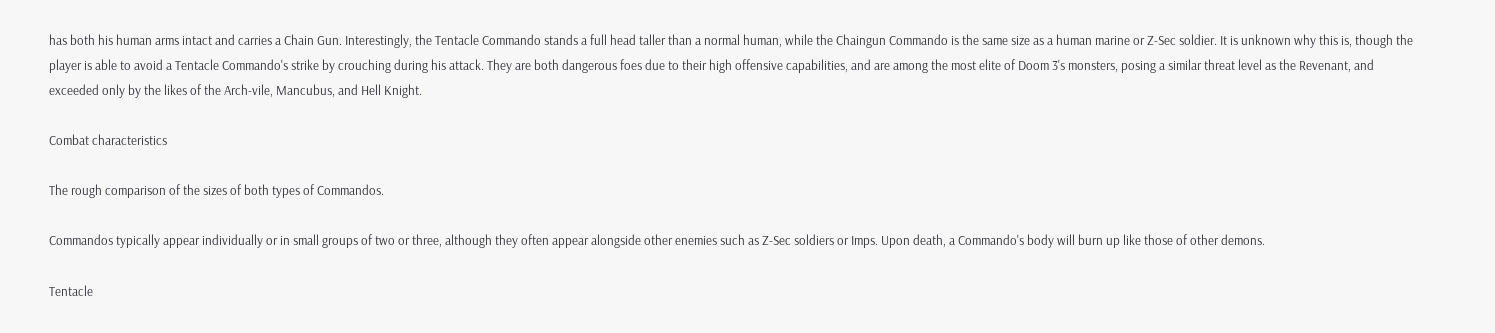has both his human arms intact and carries a Chain Gun. Interestingly, the Tentacle Commando stands a full head taller than a normal human, while the Chaingun Commando is the same size as a human marine or Z-Sec soldier. It is unknown why this is, though the player is able to avoid a Tentacle Commando's strike by crouching during his attack. They are both dangerous foes due to their high offensive capabilities, and are among the most elite of Doom 3's monsters, posing a similar threat level as the Revenant, and exceeded only by the likes of the Arch-vile, Mancubus, and Hell Knight.

Combat characteristics

The rough comparison of the sizes of both types of Commandos.

Commandos typically appear individually or in small groups of two or three, although they often appear alongside other enemies such as Z-Sec soldiers or Imps. Upon death, a Commando's body will burn up like those of other demons.

Tentacle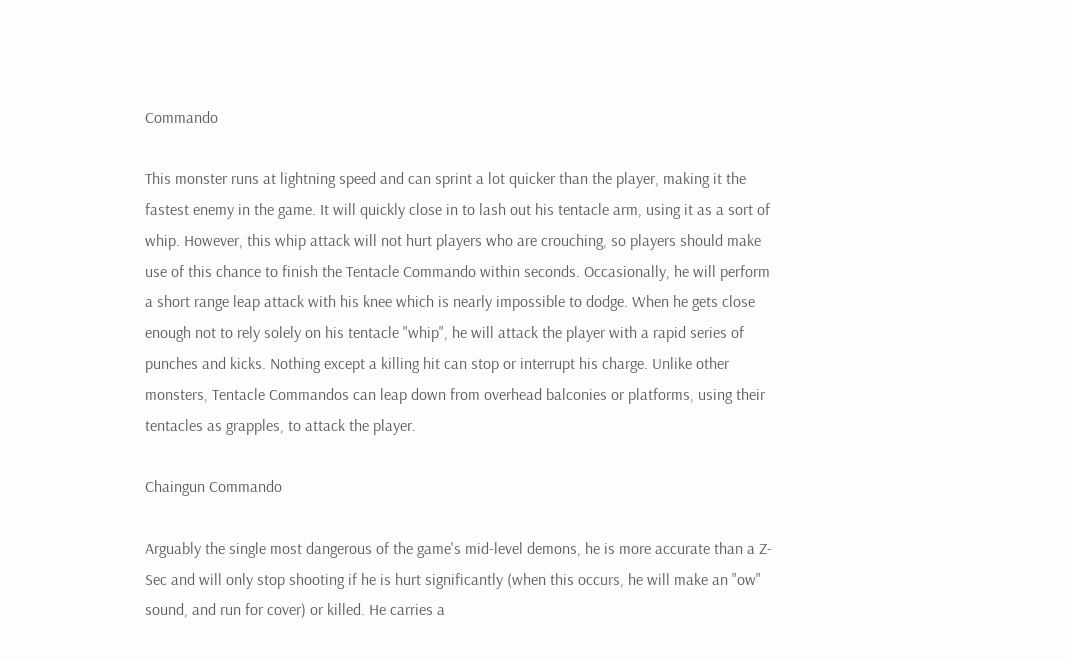Commando

This monster runs at lightning speed and can sprint a lot quicker than the player, making it the fastest enemy in the game. It will quickly close in to lash out his tentacle arm, using it as a sort of whip. However, this whip attack will not hurt players who are crouching, so players should make use of this chance to finish the Tentacle Commando within seconds. Occasionally, he will perform a short range leap attack with his knee which is nearly impossible to dodge. When he gets close enough not to rely solely on his tentacle "whip", he will attack the player with a rapid series of punches and kicks. Nothing except a killing hit can stop or interrupt his charge. Unlike other monsters, Tentacle Commandos can leap down from overhead balconies or platforms, using their tentacles as grapples, to attack the player.

Chaingun Commando

Arguably the single most dangerous of the game's mid-level demons, he is more accurate than a Z-Sec and will only stop shooting if he is hurt significantly (when this occurs, he will make an "ow" sound, and run for cover) or killed. He carries a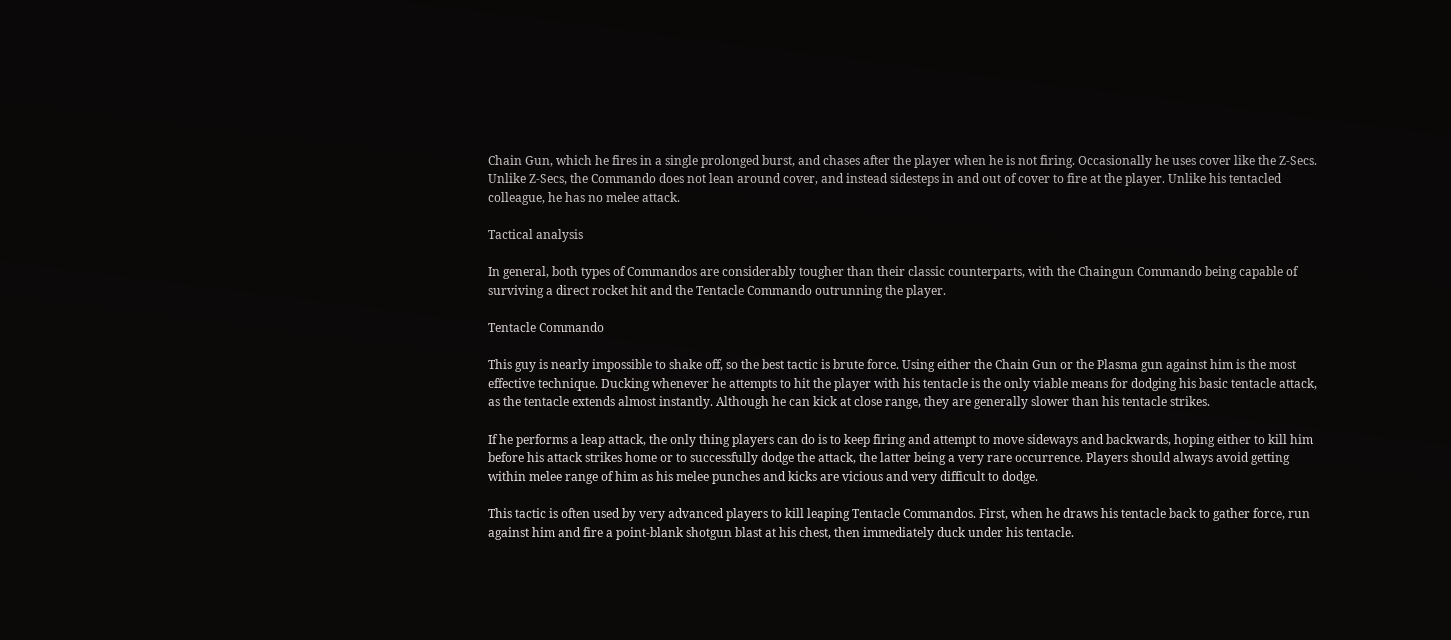Chain Gun, which he fires in a single prolonged burst, and chases after the player when he is not firing. Occasionally he uses cover like the Z-Secs. Unlike Z-Secs, the Commando does not lean around cover, and instead sidesteps in and out of cover to fire at the player. Unlike his tentacled colleague, he has no melee attack.

Tactical analysis

In general, both types of Commandos are considerably tougher than their classic counterparts, with the Chaingun Commando being capable of surviving a direct rocket hit and the Tentacle Commando outrunning the player.

Tentacle Commando

This guy is nearly impossible to shake off, so the best tactic is brute force. Using either the Chain Gun or the Plasma gun against him is the most effective technique. Ducking whenever he attempts to hit the player with his tentacle is the only viable means for dodging his basic tentacle attack, as the tentacle extends almost instantly. Although he can kick at close range, they are generally slower than his tentacle strikes.

If he performs a leap attack, the only thing players can do is to keep firing and attempt to move sideways and backwards, hoping either to kill him before his attack strikes home or to successfully dodge the attack, the latter being a very rare occurrence. Players should always avoid getting within melee range of him as his melee punches and kicks are vicious and very difficult to dodge.

This tactic is often used by very advanced players to kill leaping Tentacle Commandos. First, when he draws his tentacle back to gather force, run against him and fire a point-blank shotgun blast at his chest, then immediately duck under his tentacle.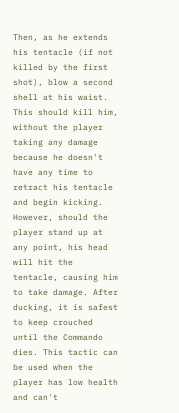Then, as he extends his tentacle (if not killed by the first shot), blow a second shell at his waist. This should kill him, without the player taking any damage because he doesn't have any time to retract his tentacle and begin kicking. However, should the player stand up at any point, his head will hit the tentacle, causing him to take damage. After ducking, it is safest to keep crouched until the Commando dies. This tactic can be used when the player has low health and can't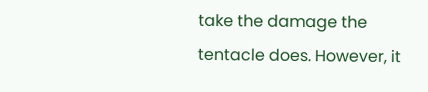take the damage the tentacle does. However, it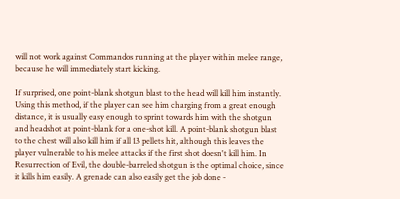will not work against Commandos running at the player within melee range, because he will immediately start kicking.

If surprised, one point-blank shotgun blast to the head will kill him instantly. Using this method, if the player can see him charging from a great enough distance, it is usually easy enough to sprint towards him with the shotgun and headshot at point-blank for a one-shot kill. A point-blank shotgun blast to the chest will also kill him if all 13 pellets hit, although this leaves the player vulnerable to his melee attacks if the first shot doesn't kill him. In Resurrection of Evil, the double-barreled shotgun is the optimal choice, since it kills him easily. A grenade can also easily get the job done -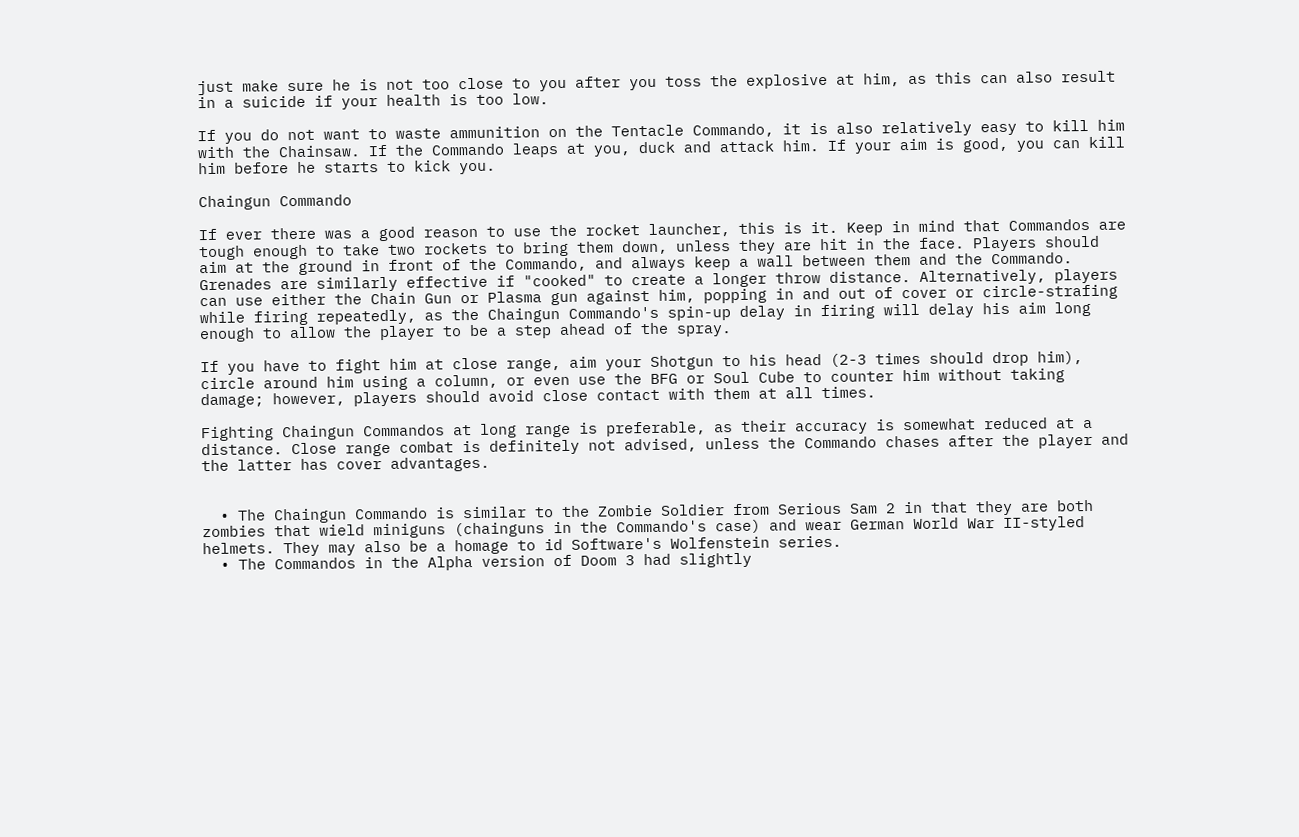just make sure he is not too close to you after you toss the explosive at him, as this can also result in a suicide if your health is too low.

If you do not want to waste ammunition on the Tentacle Commando, it is also relatively easy to kill him with the Chainsaw. If the Commando leaps at you, duck and attack him. If your aim is good, you can kill him before he starts to kick you.

Chaingun Commando

If ever there was a good reason to use the rocket launcher, this is it. Keep in mind that Commandos are tough enough to take two rockets to bring them down, unless they are hit in the face. Players should aim at the ground in front of the Commando, and always keep a wall between them and the Commando. Grenades are similarly effective if "cooked" to create a longer throw distance. Alternatively, players can use either the Chain Gun or Plasma gun against him, popping in and out of cover or circle-strafing while firing repeatedly, as the Chaingun Commando's spin-up delay in firing will delay his aim long enough to allow the player to be a step ahead of the spray.

If you have to fight him at close range, aim your Shotgun to his head (2-3 times should drop him), circle around him using a column, or even use the BFG or Soul Cube to counter him without taking damage; however, players should avoid close contact with them at all times.

Fighting Chaingun Commandos at long range is preferable, as their accuracy is somewhat reduced at a distance. Close range combat is definitely not advised, unless the Commando chases after the player and the latter has cover advantages.


  • The Chaingun Commando is similar to the Zombie Soldier from Serious Sam 2 in that they are both zombies that wield miniguns (chainguns in the Commando's case) and wear German World War II-styled helmets. They may also be a homage to id Software's Wolfenstein series.
  • The Commandos in the Alpha version of Doom 3 had slightly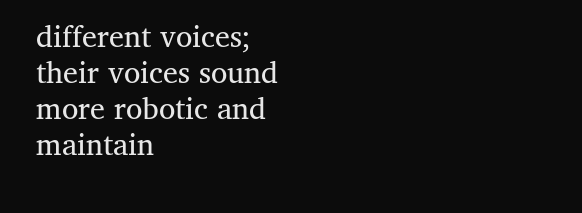different voices; their voices sound more robotic and maintain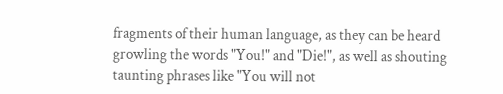fragments of their human language, as they can be heard growling the words "You!" and "Die!", as well as shouting taunting phrases like "You will not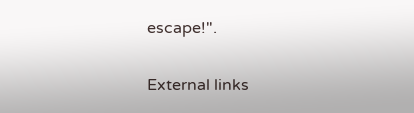escape!".

External links